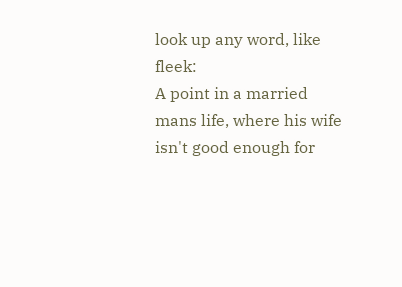look up any word, like fleek:
A point in a married mans life, where his wife isn't good enough for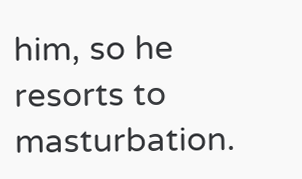him, so he resorts to masturbation.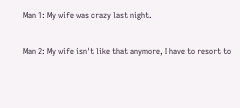Man 1: My wife was crazy last night.

Man 2: My wife isn't like that anymore, I have to resort to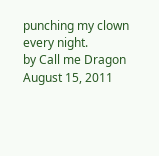punching my clown every night.
by Call me Dragon August 15, 2011